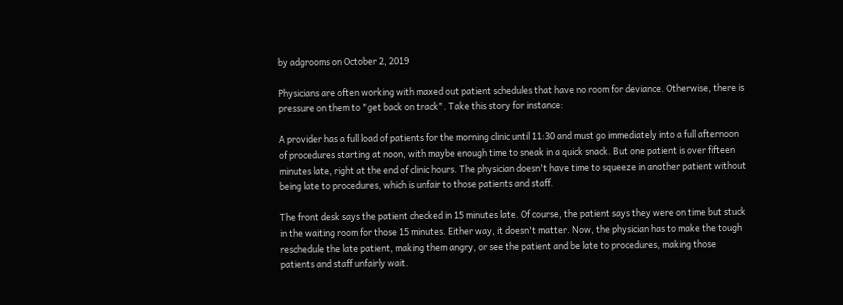by adgrooms on October 2, 2019

Physicians are often working with maxed out patient schedules that have no room for deviance. Otherwise, there is pressure on them to "get back on track". Take this story for instance:

A provider has a full load of patients for the morning clinic until 11:30 and must go immediately into a full afternoon of procedures starting at noon, with maybe enough time to sneak in a quick snack. But one patient is over fifteen minutes late, right at the end of clinic hours. The physician doesn't have time to squeeze in another patient without being late to procedures, which is unfair to those patients and staff.

The front desk says the patient checked in 15 minutes late. Of course, the patient says they were on time but stuck in the waiting room for those 15 minutes. Either way, it doesn't matter. Now, the physician has to make the tough reschedule the late patient, making them angry, or see the patient and be late to procedures, making those patients and staff unfairly wait.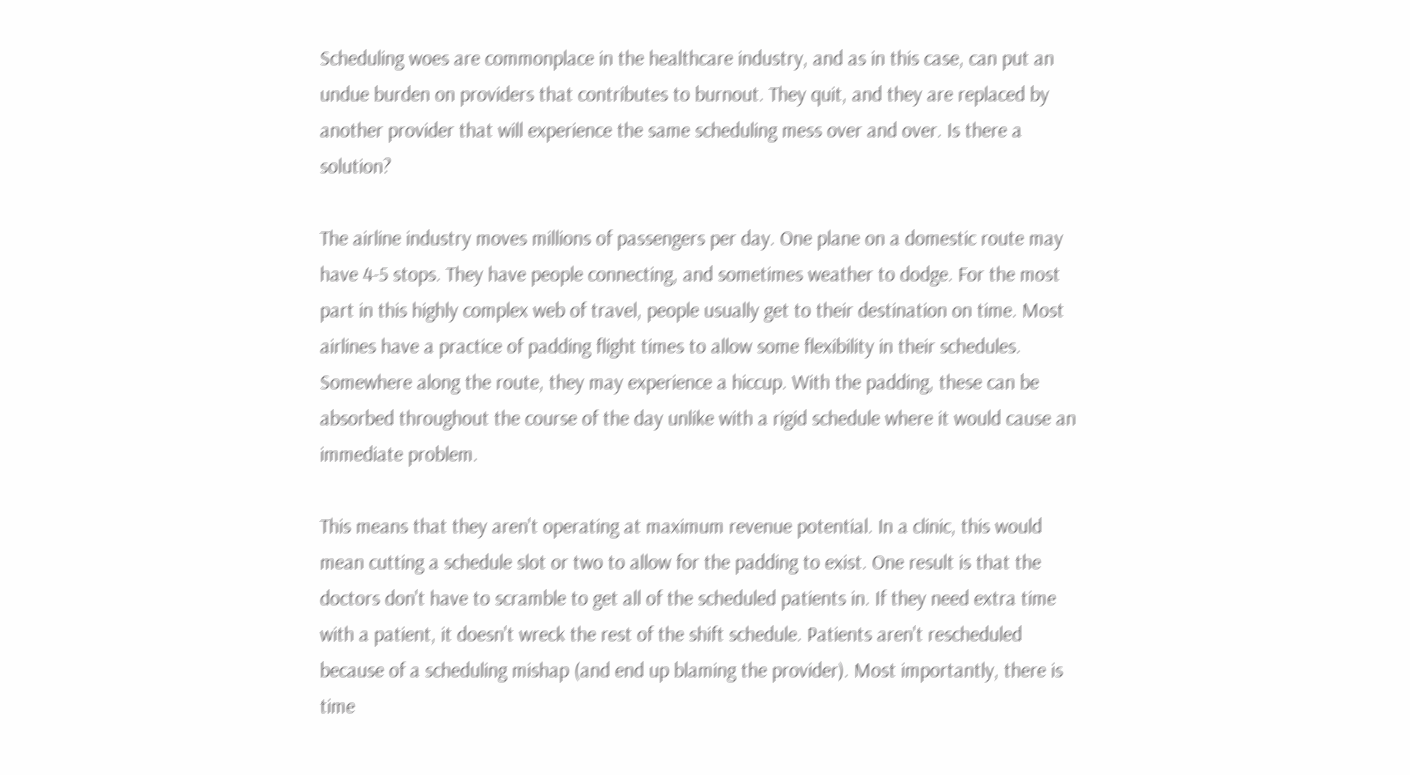Scheduling woes are commonplace in the healthcare industry, and as in this case, can put an undue burden on providers that contributes to burnout. They quit, and they are replaced by another provider that will experience the same scheduling mess over and over. Is there a solution?

The airline industry moves millions of passengers per day. One plane on a domestic route may have 4-5 stops. They have people connecting, and sometimes weather to dodge. For the most part in this highly complex web of travel, people usually get to their destination on time. Most airlines have a practice of padding flight times to allow some flexibility in their schedules. Somewhere along the route, they may experience a hiccup. With the padding, these can be absorbed throughout the course of the day unlike with a rigid schedule where it would cause an immediate problem.

This means that they aren't operating at maximum revenue potential. In a clinic, this would mean cutting a schedule slot or two to allow for the padding to exist. One result is that the doctors don't have to scramble to get all of the scheduled patients in. If they need extra time with a patient, it doesn't wreck the rest of the shift schedule. Patients aren't rescheduled because of a scheduling mishap (and end up blaming the provider). Most importantly, there is time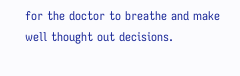for the doctor to breathe and make well thought out decisions.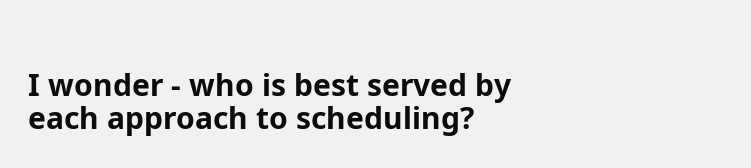I wonder - who is best served by each approach to scheduling?